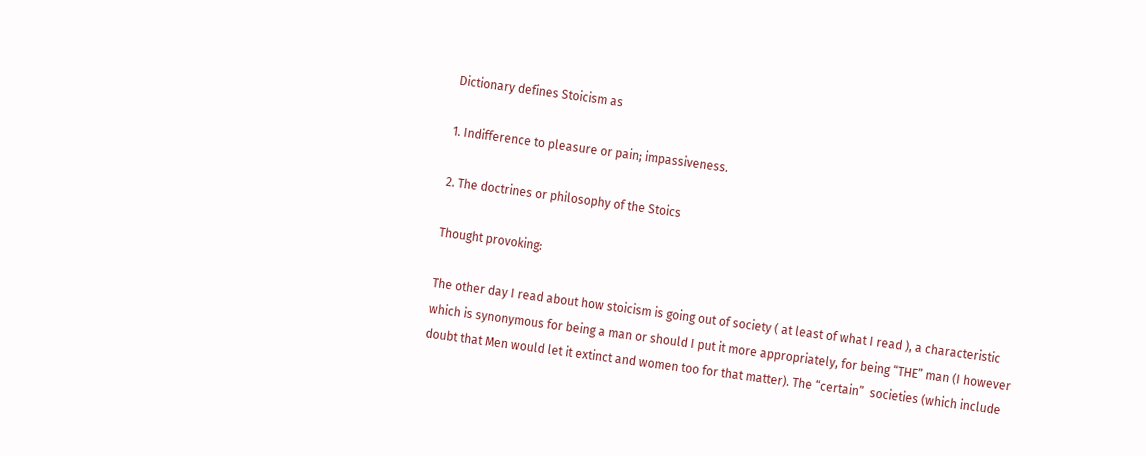Dictionary defines Stoicism as

1. Indifference to pleasure or pain; impassiveness.

2. The doctrines or philosophy of the Stoics

Thought provoking:

The other day I read about how stoicism is going out of society ( at least of what I read ), a characteristic which is synonymous for being a man or should I put it more appropriately, for being “THE” man (I however doubt that Men would let it extinct and women too for that matter). The “certain”  societies (which include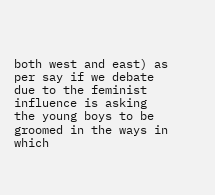both west and east) as per say if we debate due to the feminist influence is asking the young boys to be groomed in the ways in which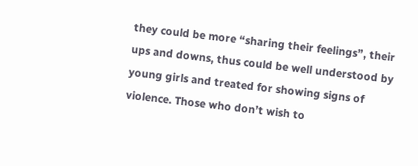they could be more “sharing their feelings”, their ups and downs, thus could be well understood by young girls and treated for showing signs of violence. Those who don’t wish to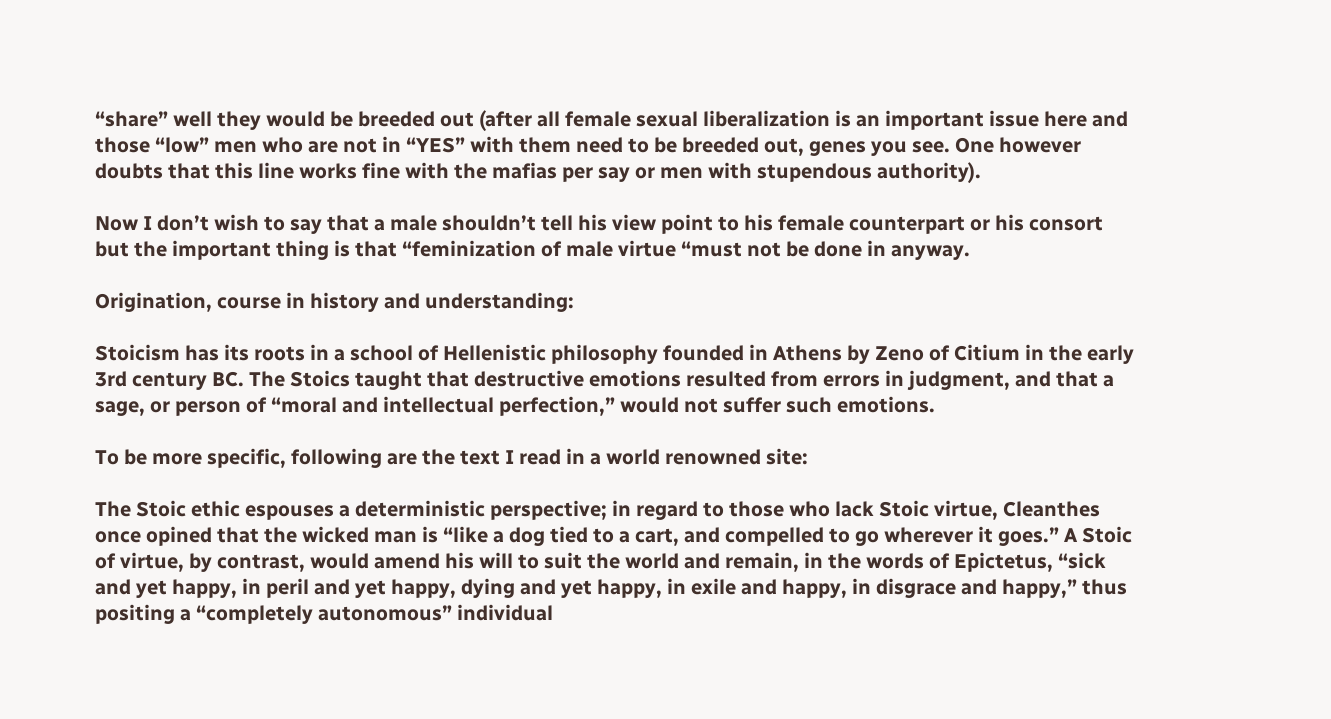“share” well they would be breeded out (after all female sexual liberalization is an important issue here and those “low” men who are not in “YES” with them need to be breeded out, genes you see. One however doubts that this line works fine with the mafias per say or men with stupendous authority).

Now I don’t wish to say that a male shouldn’t tell his view point to his female counterpart or his consort but the important thing is that “feminization of male virtue “must not be done in anyway.

Origination, course in history and understanding:

Stoicism has its roots in a school of Hellenistic philosophy founded in Athens by Zeno of Citium in the early 3rd century BC. The Stoics taught that destructive emotions resulted from errors in judgment, and that a sage, or person of “moral and intellectual perfection,” would not suffer such emotions.

To be more specific, following are the text I read in a world renowned site:

The Stoic ethic espouses a deterministic perspective; in regard to those who lack Stoic virtue, Cleanthes once opined that the wicked man is “like a dog tied to a cart, and compelled to go wherever it goes.” A Stoic of virtue, by contrast, would amend his will to suit the world and remain, in the words of Epictetus, “sick and yet happy, in peril and yet happy, dying and yet happy, in exile and happy, in disgrace and happy,” thus positing a “completely autonomous” individual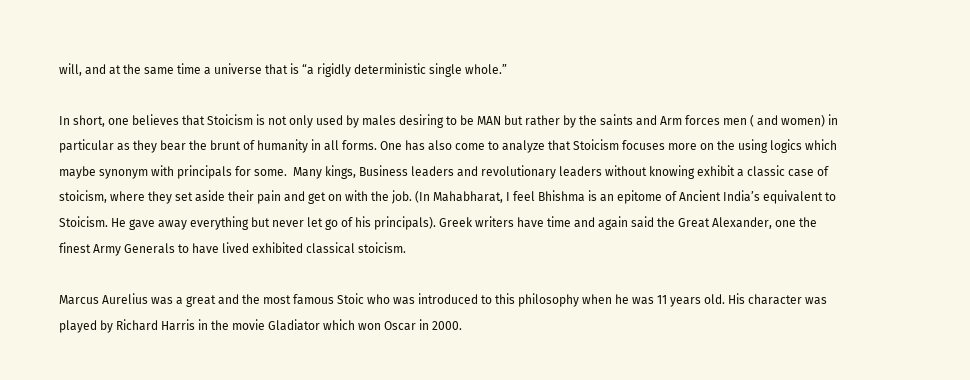will, and at the same time a universe that is “a rigidly deterministic single whole.”

In short, one believes that Stoicism is not only used by males desiring to be MAN but rather by the saints and Arm forces men ( and women) in particular as they bear the brunt of humanity in all forms. One has also come to analyze that Stoicism focuses more on the using logics which maybe synonym with principals for some.  Many kings, Business leaders and revolutionary leaders without knowing exhibit a classic case of stoicism, where they set aside their pain and get on with the job. (In Mahabharat, I feel Bhishma is an epitome of Ancient India’s equivalent to Stoicism. He gave away everything but never let go of his principals). Greek writers have time and again said the Great Alexander, one the finest Army Generals to have lived exhibited classical stoicism.

Marcus Aurelius was a great and the most famous Stoic who was introduced to this philosophy when he was 11 years old. His character was played by Richard Harris in the movie Gladiator which won Oscar in 2000.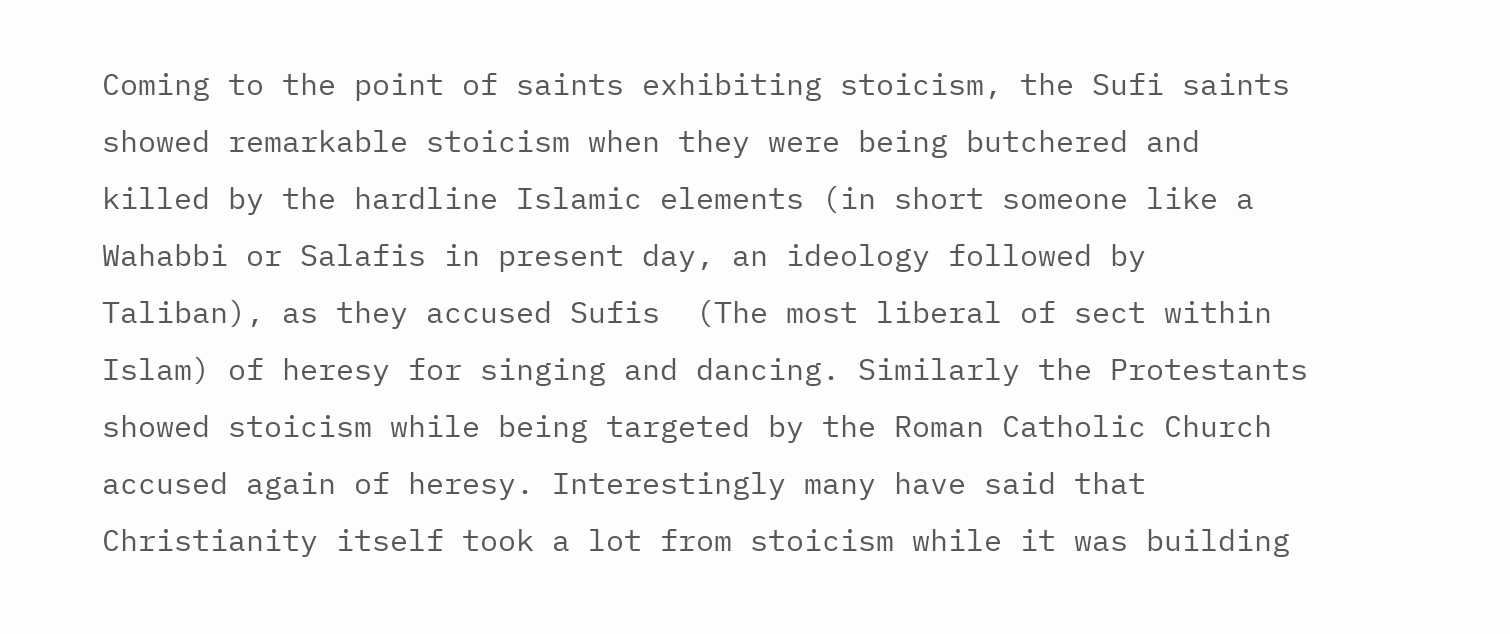Coming to the point of saints exhibiting stoicism, the Sufi saints showed remarkable stoicism when they were being butchered and killed by the hardline Islamic elements (in short someone like a Wahabbi or Salafis in present day, an ideology followed by Taliban), as they accused Sufis  (The most liberal of sect within Islam) of heresy for singing and dancing. Similarly the Protestants showed stoicism while being targeted by the Roman Catholic Church accused again of heresy. Interestingly many have said that Christianity itself took a lot from stoicism while it was building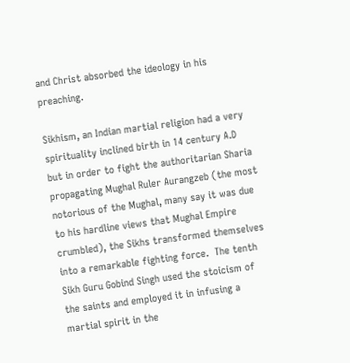and Christ absorbed the ideology in his preaching.

Sikhism, an Indian martial religion had a very spirituality inclined birth in 14 century A.D but in order to fight the authoritarian Sharia propagating Mughal Ruler Aurangzeb (the most notorious of the Mughal, many say it was due to his hardline views that Mughal Empire crumbled), the Sikhs transformed themselves into a remarkable fighting force.  The tenth Sikh Guru Gobind Singh used the stoicism of the saints and employed it in infusing a martial spirit in the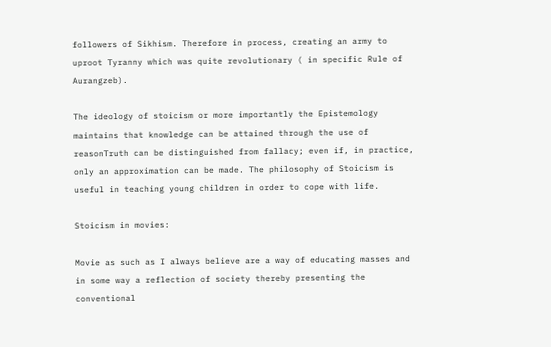followers of Sikhism. Therefore in process, creating an army to uproot Tyranny which was quite revolutionary ( in specific Rule of Aurangzeb).

The ideology of stoicism or more importantly the Epistemology maintains that knowledge can be attained through the use of reasonTruth can be distinguished from fallacy; even if, in practice, only an approximation can be made. The philosophy of Stoicism is useful in teaching young children in order to cope with life.

Stoicism in movies:

Movie as such as I always believe are a way of educating masses and in some way a reflection of society thereby presenting the conventional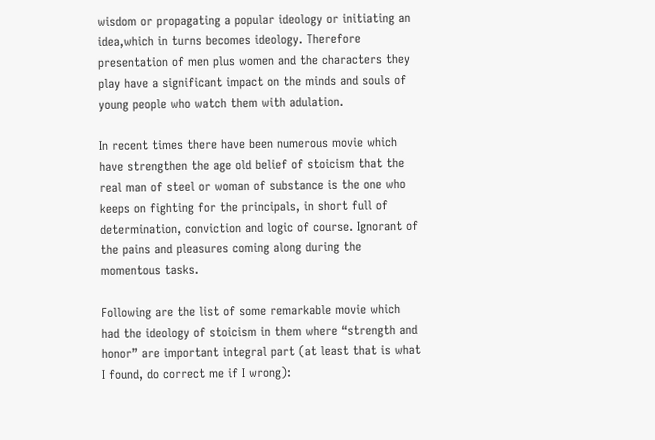wisdom or propagating a popular ideology or initiating an idea,which in turns becomes ideology. Therefore presentation of men plus women and the characters they play have a significant impact on the minds and souls of young people who watch them with adulation.

In recent times there have been numerous movie which have strengthen the age old belief of stoicism that the real man of steel or woman of substance is the one who keeps on fighting for the principals, in short full of determination, conviction and logic of course. Ignorant of the pains and pleasures coming along during the momentous tasks.

Following are the list of some remarkable movie which had the ideology of stoicism in them where “strength and honor” are important integral part (at least that is what I found, do correct me if I wrong):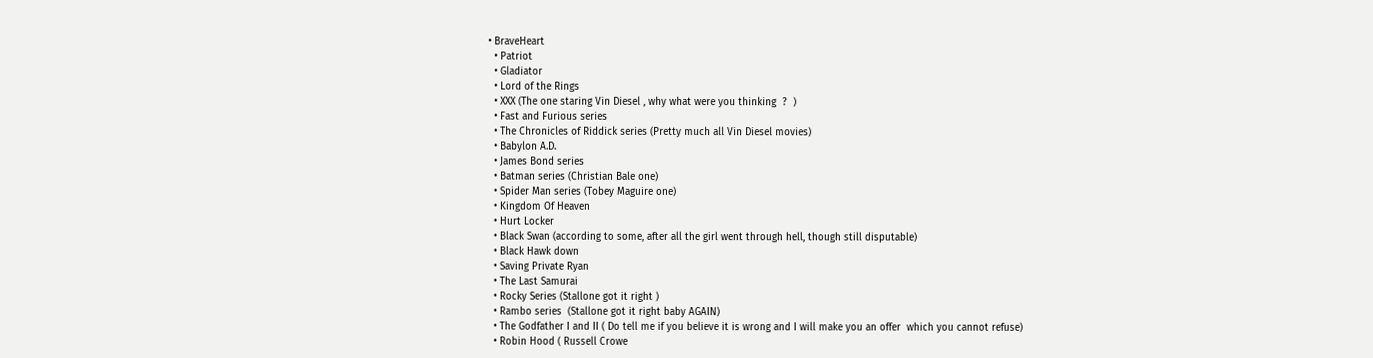• BraveHeart
  • Patriot
  • Gladiator
  • Lord of the Rings
  • XXX (The one staring Vin Diesel , why what were you thinking  ?  )
  • Fast and Furious series
  • The Chronicles of Riddick series (Pretty much all Vin Diesel movies)
  • Babylon A.D.
  • James Bond series
  • Batman series (Christian Bale one)
  • Spider Man series (Tobey Maguire one)
  • Kingdom Of Heaven
  • Hurt Locker
  • Black Swan (according to some, after all the girl went through hell, though still disputable)
  • Black Hawk down
  • Saving Private Ryan
  • The Last Samurai
  • Rocky Series (Stallone got it right )
  • Rambo series  (Stallone got it right baby AGAIN)
  • The Godfather I and II ( Do tell me if you believe it is wrong and I will make you an offer  which you cannot refuse)
  • Robin Hood ( Russell Crowe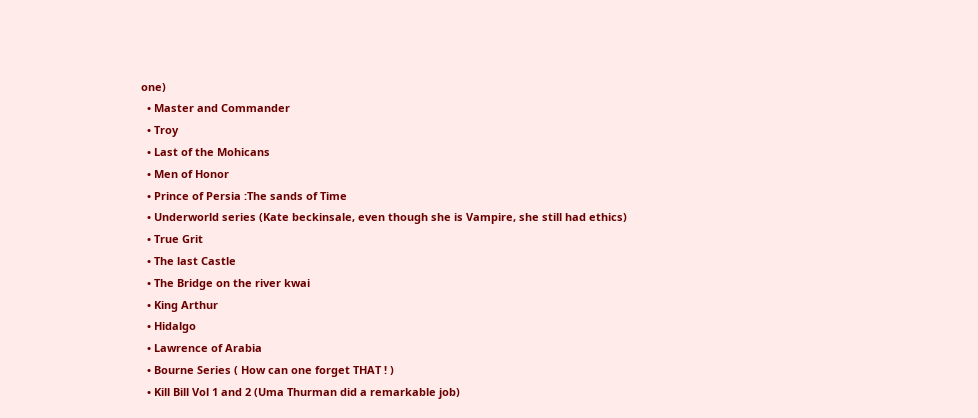one)
  • Master and Commander
  • Troy
  • Last of the Mohicans
  • Men of Honor
  • Prince of Persia :The sands of Time
  • Underworld series (Kate beckinsale, even though she is Vampire, she still had ethics)
  • True Grit
  • The last Castle
  • The Bridge on the river kwai
  • King Arthur
  • Hidalgo
  • Lawrence of Arabia
  • Bourne Series ( How can one forget THAT ! )
  • Kill Bill Vol 1 and 2 (Uma Thurman did a remarkable job)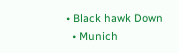• Black hawk Down
  • Munich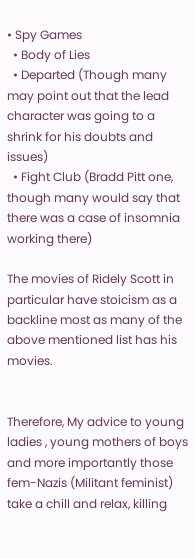• Spy Games
  • Body of Lies
  • Departed (Though many may point out that the lead character was going to a shrink for his doubts and issues)
  • Fight Club (Bradd Pitt one, though many would say that there was a case of insomnia working there)

The movies of Ridely Scott in particular have stoicism as a backline most as many of the above mentioned list has his movies.


Therefore, My advice to young ladies , young mothers of boys and more importantly those fem-Nazis (Militant feminist) take a chill and relax, killing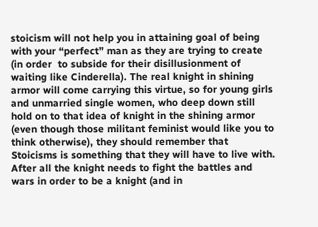stoicism will not help you in attaining goal of being with your “perfect” man as they are trying to create (in order  to subside for their disillusionment of waiting like Cinderella). The real knight in shining armor will come carrying this virtue, so for young girls and unmarried single women, who deep down still hold on to that idea of knight in the shining armor (even though those militant feminist would like you to think otherwise), they should remember that  Stoicisms is something that they will have to live with. After all the knight needs to fight the battles and wars in order to be a knight (and in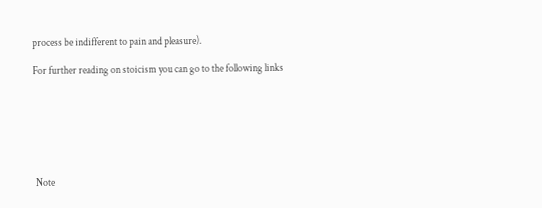process be indifferent to pain and pleasure).

For further reading on stoicism you can go to the following links







 Note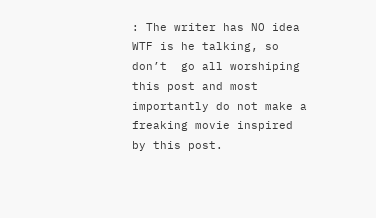: The writer has NO idea WTF is he talking, so  don’t  go all worshiping this post and most importantly do not make a freaking movie inspired by this post.